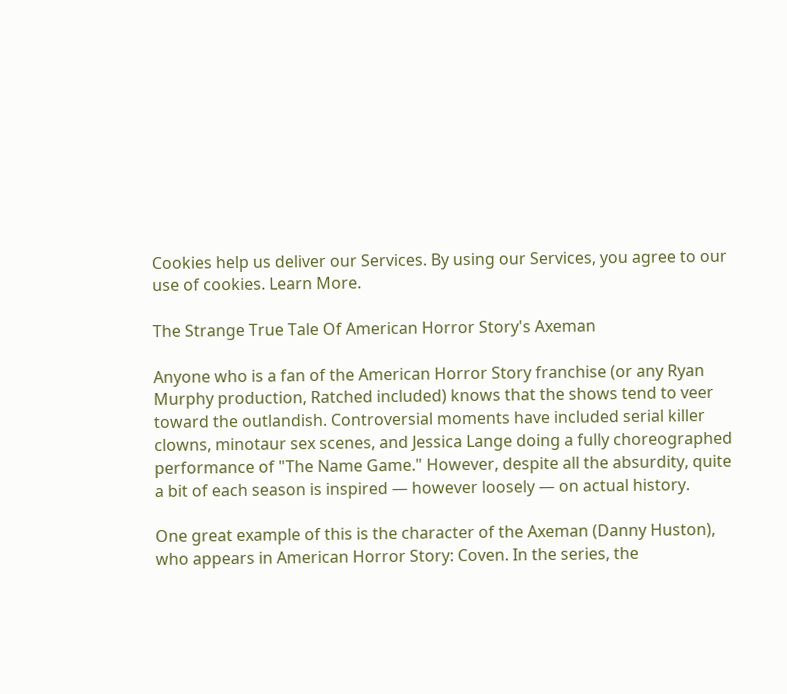Cookies help us deliver our Services. By using our Services, you agree to our use of cookies. Learn More.

The Strange True Tale Of American Horror Story's Axeman

Anyone who is a fan of the American Horror Story franchise (or any Ryan Murphy production, Ratched included) knows that the shows tend to veer toward the outlandish. Controversial moments have included serial killer clowns, minotaur sex scenes, and Jessica Lange doing a fully choreographed performance of "The Name Game." However, despite all the absurdity, quite a bit of each season is inspired — however loosely — on actual history.

One great example of this is the character of the Axeman (Danny Huston), who appears in American Horror Story: Coven. In the series, the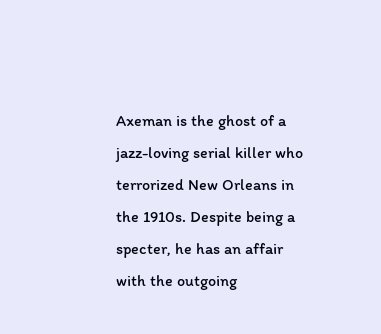Axeman is the ghost of a jazz-loving serial killer who terrorized New Orleans in the 1910s. Despite being a specter, he has an affair with the outgoing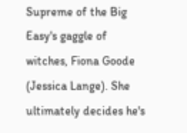Supreme of the Big Easy's gaggle of witches, Fiona Goode (Jessica Lange). She ultimately decides he's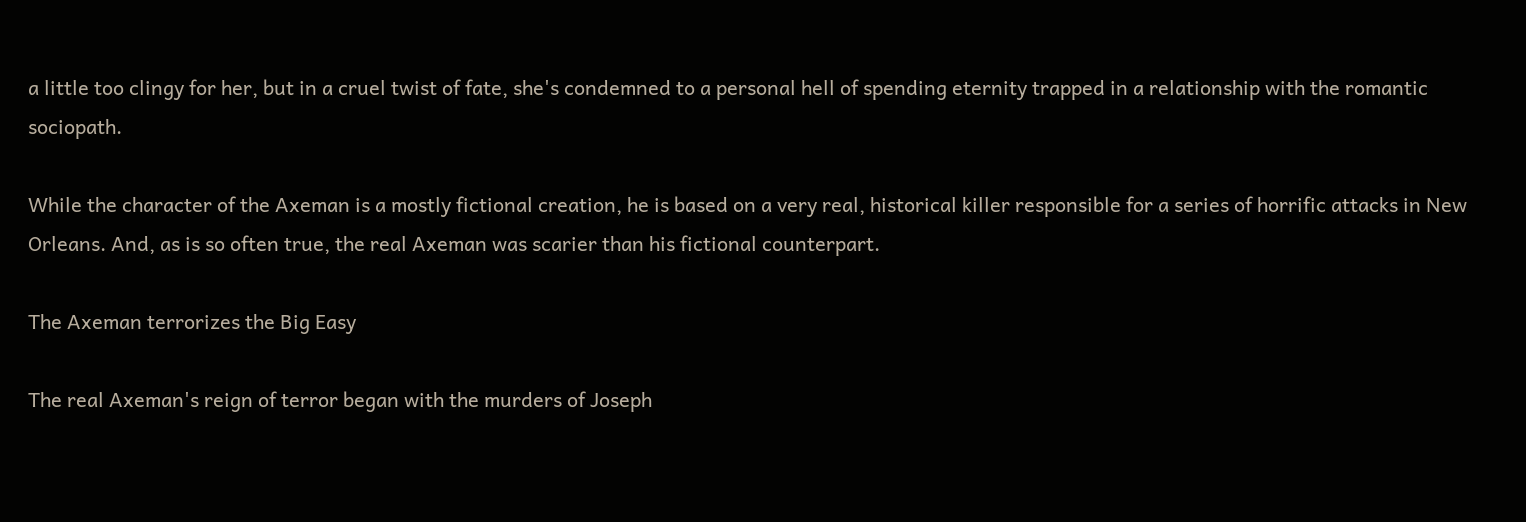a little too clingy for her, but in a cruel twist of fate, she's condemned to a personal hell of spending eternity trapped in a relationship with the romantic sociopath.

While the character of the Axeman is a mostly fictional creation, he is based on a very real, historical killer responsible for a series of horrific attacks in New Orleans. And, as is so often true, the real Axeman was scarier than his fictional counterpart.

The Axeman terrorizes the Big Easy

The real Axeman's reign of terror began with the murders of Joseph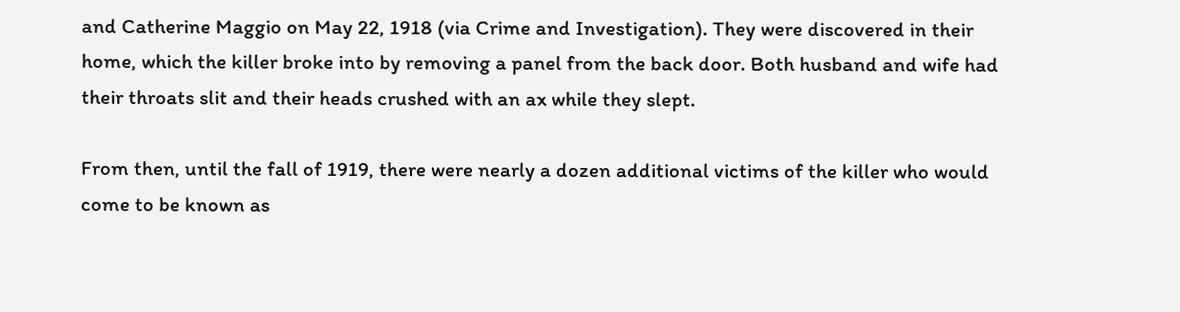and Catherine Maggio on May 22, 1918 (via Crime and Investigation). They were discovered in their home, which the killer broke into by removing a panel from the back door. Both husband and wife had their throats slit and their heads crushed with an ax while they slept.

From then, until the fall of 1919, there were nearly a dozen additional victims of the killer who would come to be known as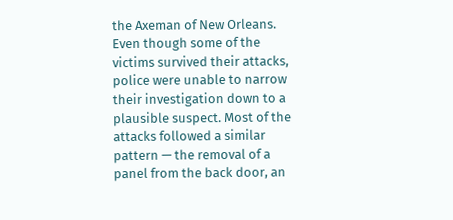the Axeman of New Orleans. Even though some of the victims survived their attacks, police were unable to narrow their investigation down to a plausible suspect. Most of the attacks followed a similar pattern — the removal of a panel from the back door, an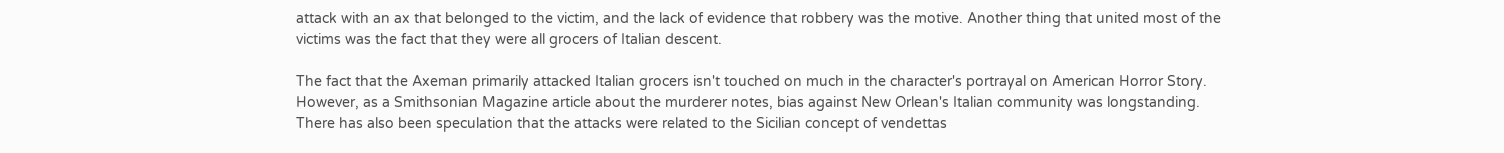attack with an ax that belonged to the victim, and the lack of evidence that robbery was the motive. Another thing that united most of the victims was the fact that they were all grocers of Italian descent.

The fact that the Axeman primarily attacked Italian grocers isn't touched on much in the character's portrayal on American Horror Story. However, as a Smithsonian Magazine article about the murderer notes, bias against New Orlean's Italian community was longstanding. There has also been speculation that the attacks were related to the Sicilian concept of vendettas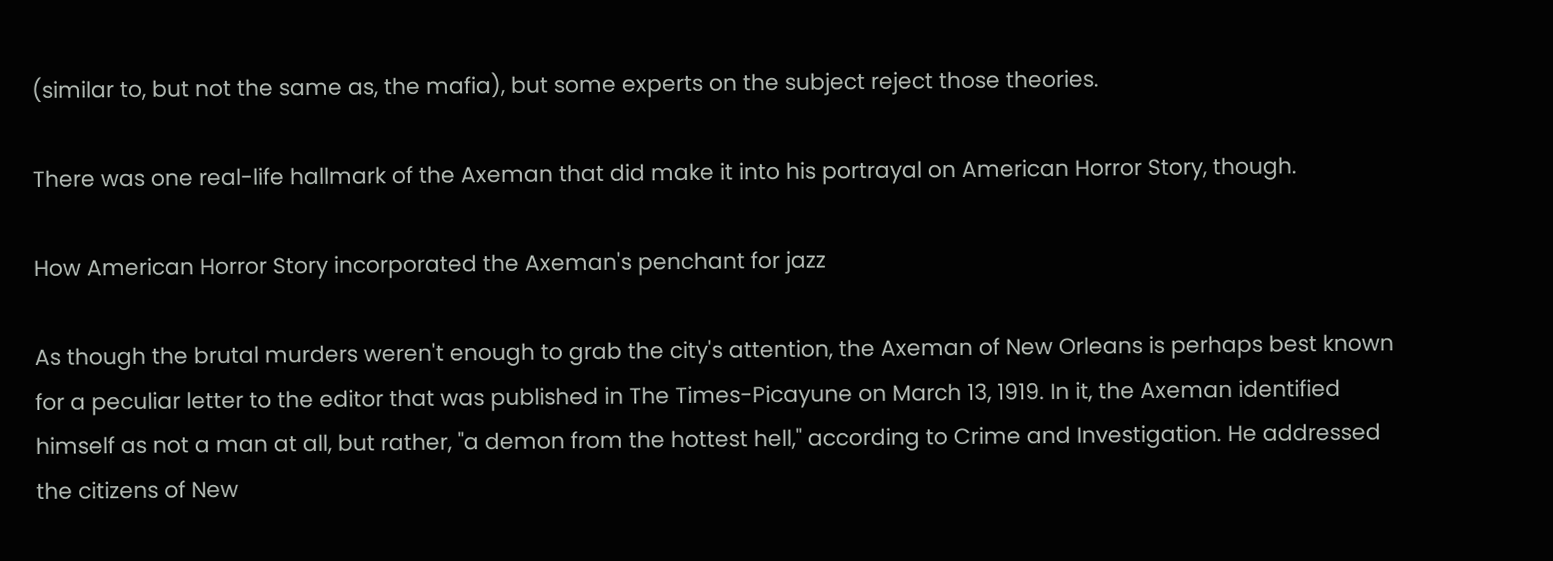(similar to, but not the same as, the mafia), but some experts on the subject reject those theories.

There was one real-life hallmark of the Axeman that did make it into his portrayal on American Horror Story, though.

How American Horror Story incorporated the Axeman's penchant for jazz

As though the brutal murders weren't enough to grab the city's attention, the Axeman of New Orleans is perhaps best known for a peculiar letter to the editor that was published in The Times-Picayune on March 13, 1919. In it, the Axeman identified himself as not a man at all, but rather, "a demon from the hottest hell," according to Crime and Investigation. He addressed the citizens of New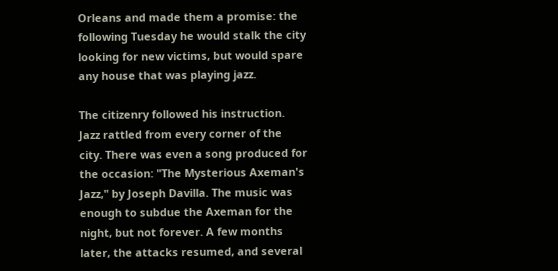Orleans and made them a promise: the following Tuesday he would stalk the city looking for new victims, but would spare any house that was playing jazz.

The citizenry followed his instruction. Jazz rattled from every corner of the city. There was even a song produced for the occasion: "The Mysterious Axeman's Jazz," by Joseph Davilla. The music was enough to subdue the Axeman for the night, but not forever. A few months later, the attacks resumed, and several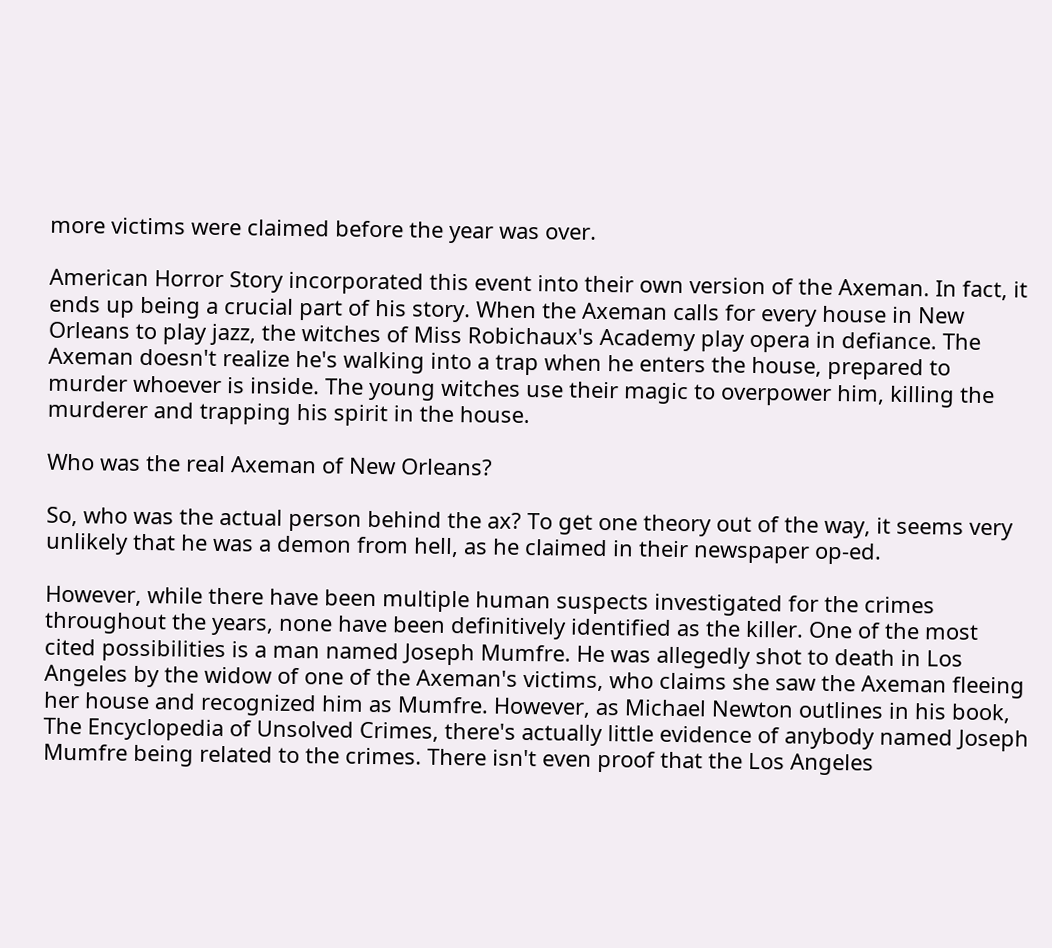more victims were claimed before the year was over.

American Horror Story incorporated this event into their own version of the Axeman. In fact, it ends up being a crucial part of his story. When the Axeman calls for every house in New Orleans to play jazz, the witches of Miss Robichaux's Academy play opera in defiance. The Axeman doesn't realize he's walking into a trap when he enters the house, prepared to murder whoever is inside. The young witches use their magic to overpower him, killing the murderer and trapping his spirit in the house.

Who was the real Axeman of New Orleans?

So, who was the actual person behind the ax? To get one theory out of the way, it seems very unlikely that he was a demon from hell, as he claimed in their newspaper op-ed.

However, while there have been multiple human suspects investigated for the crimes throughout the years, none have been definitively identified as the killer. One of the most cited possibilities is a man named Joseph Mumfre. He was allegedly shot to death in Los Angeles by the widow of one of the Axeman's victims, who claims she saw the Axeman fleeing her house and recognized him as Mumfre. However, as Michael Newton outlines in his book, The Encyclopedia of Unsolved Crimes, there's actually little evidence of anybody named Joseph Mumfre being related to the crimes. There isn't even proof that the Los Angeles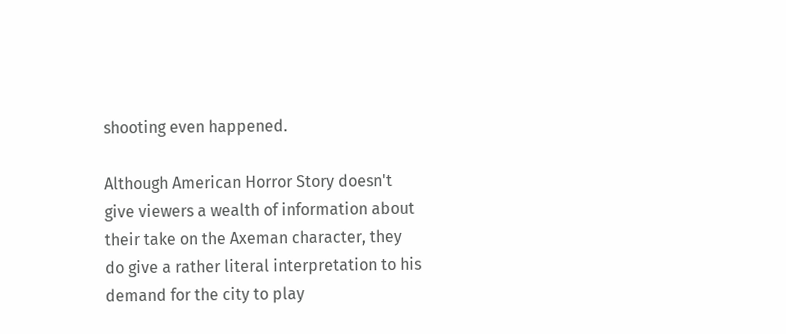shooting even happened.

Although American Horror Story doesn't give viewers a wealth of information about their take on the Axeman character, they do give a rather literal interpretation to his demand for the city to play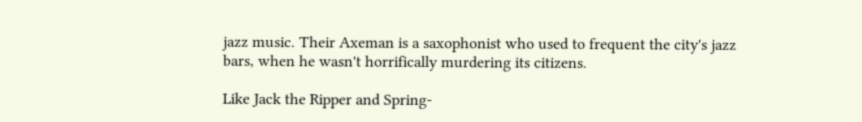jazz music. Their Axeman is a saxophonist who used to frequent the city's jazz bars, when he wasn't horrifically murdering its citizens.

Like Jack the Ripper and Spring-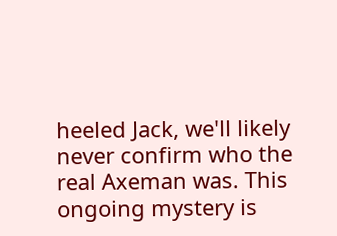heeled Jack, we'll likely never confirm who the real Axeman was. This ongoing mystery is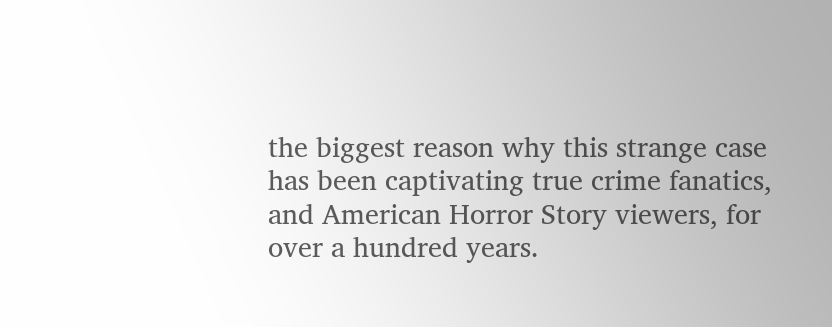the biggest reason why this strange case has been captivating true crime fanatics, and American Horror Story viewers, for over a hundred years.